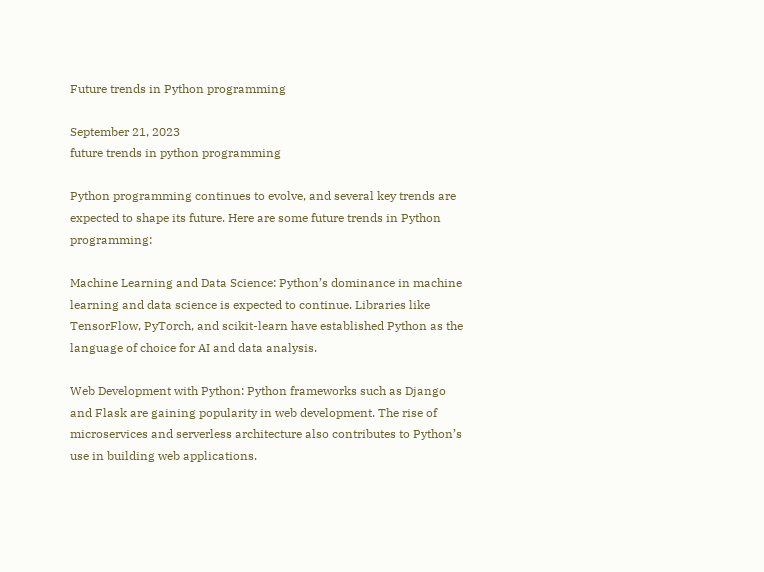Future trends in Python programming

September 21, 2023
future trends in python programming

Python programming continues to evolve, and several key trends are expected to shape its future. Here are some future trends in Python programming:

Machine Learning and Data Science: Python’s dominance in machine learning and data science is expected to continue. Libraries like TensorFlow, PyTorch, and scikit-learn have established Python as the language of choice for AI and data analysis.

Web Development with Python: Python frameworks such as Django and Flask are gaining popularity in web development. The rise of microservices and serverless architecture also contributes to Python’s use in building web applications.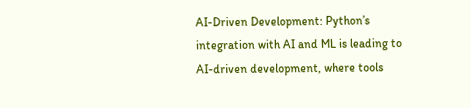AI-Driven Development: Python’s integration with AI and ML is leading to AI-driven development, where tools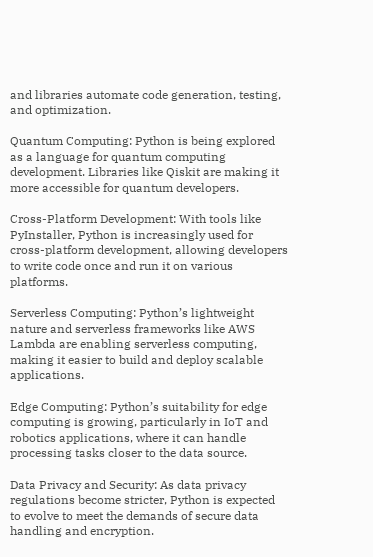and libraries automate code generation, testing, and optimization.

Quantum Computing: Python is being explored as a language for quantum computing development. Libraries like Qiskit are making it more accessible for quantum developers.

Cross-Platform Development: With tools like PyInstaller, Python is increasingly used for cross-platform development, allowing developers to write code once and run it on various platforms.

Serverless Computing: Python’s lightweight nature and serverless frameworks like AWS Lambda are enabling serverless computing, making it easier to build and deploy scalable applications.

Edge Computing: Python’s suitability for edge computing is growing, particularly in IoT and robotics applications, where it can handle processing tasks closer to the data source.

Data Privacy and Security: As data privacy regulations become stricter, Python is expected to evolve to meet the demands of secure data handling and encryption.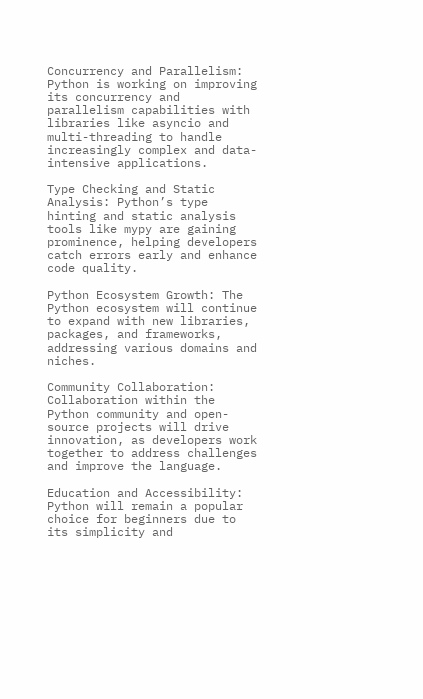Concurrency and Parallelism: Python is working on improving its concurrency and parallelism capabilities with libraries like asyncio and multi-threading to handle increasingly complex and data-intensive applications.

Type Checking and Static Analysis: Python’s type hinting and static analysis tools like mypy are gaining prominence, helping developers catch errors early and enhance code quality.

Python Ecosystem Growth: The Python ecosystem will continue to expand with new libraries, packages, and frameworks, addressing various domains and niches.

Community Collaboration: Collaboration within the Python community and open-source projects will drive innovation, as developers work together to address challenges and improve the language.

Education and Accessibility: Python will remain a popular choice for beginners due to its simplicity and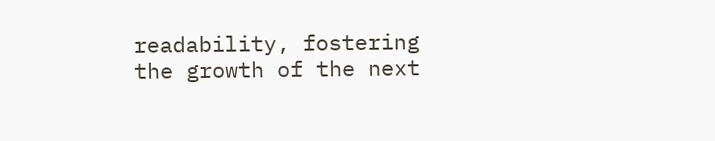readability, fostering the growth of the next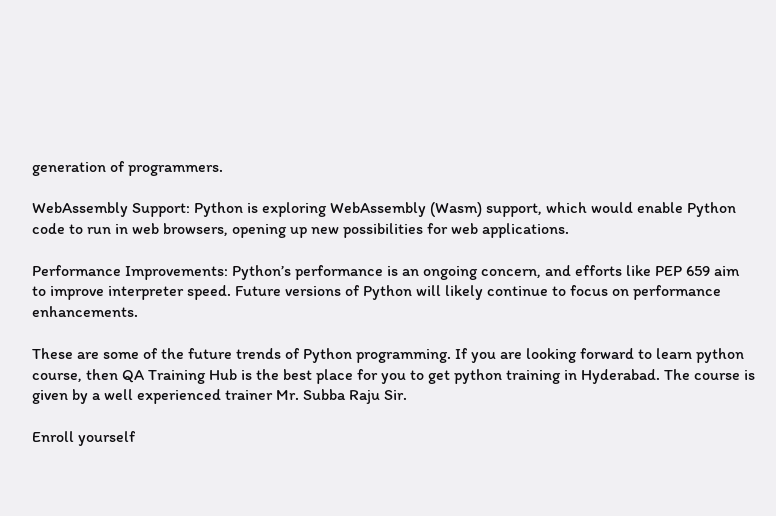generation of programmers.

WebAssembly Support: Python is exploring WebAssembly (Wasm) support, which would enable Python code to run in web browsers, opening up new possibilities for web applications.

Performance Improvements: Python’s performance is an ongoing concern, and efforts like PEP 659 aim to improve interpreter speed. Future versions of Python will likely continue to focus on performance enhancements.

These are some of the future trends of Python programming. If you are looking forward to learn python course, then QA Training Hub is the best place for you to get python training in Hyderabad. The course is given by a well experienced trainer Mr. Subba Raju Sir.

Enroll yourself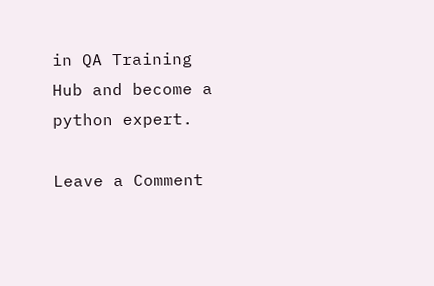in QA Training Hub and become a python expert.

Leave a Comment